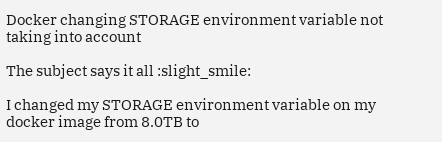Docker changing STORAGE environment variable not taking into account

The subject says it all :slight_smile:

I changed my STORAGE environment variable on my docker image from 8.0TB to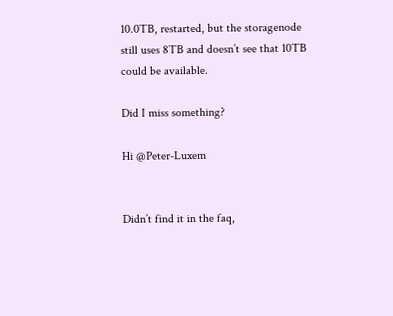10.0TB, restarted, but the storagenode still uses 8TB and doesn’t see that 10TB could be available.

Did I miss something?

Hi @Peter-Luxem


Didn’t find it in the faq,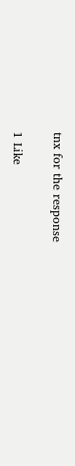tnx for the response

1 Like